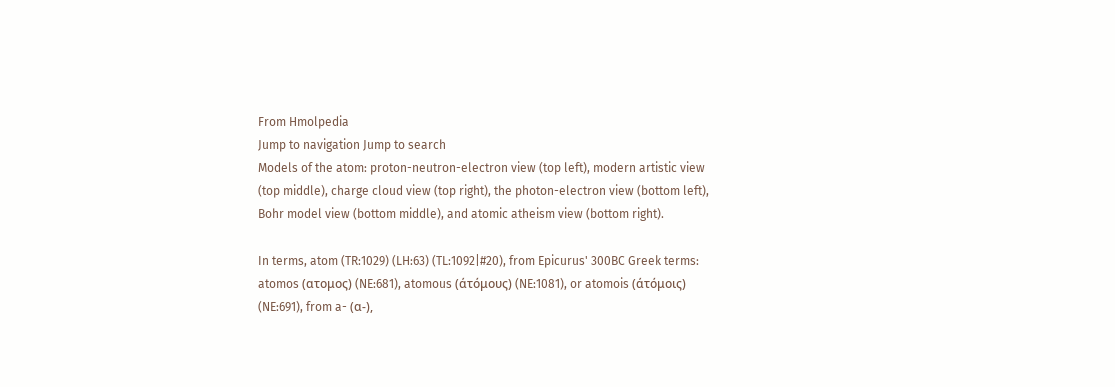From Hmolpedia
Jump to navigation Jump to search
Models of the atom: proton-neutron-electron view (top left), modern artistic view (top middle), charge cloud view (top right), the photon-electron view (bottom left), Bohr model view (bottom middle), and atomic atheism view (bottom right).

In terms, atom (TR:1029) (LH:63) (TL:1092|#20), from Epicurus' 300BC Greek terms: atomos (ατομος) (NE:681), atomous (άτόμους) (NE:1081), or atomois (άτόμοις) (NE:691), from a- (α-),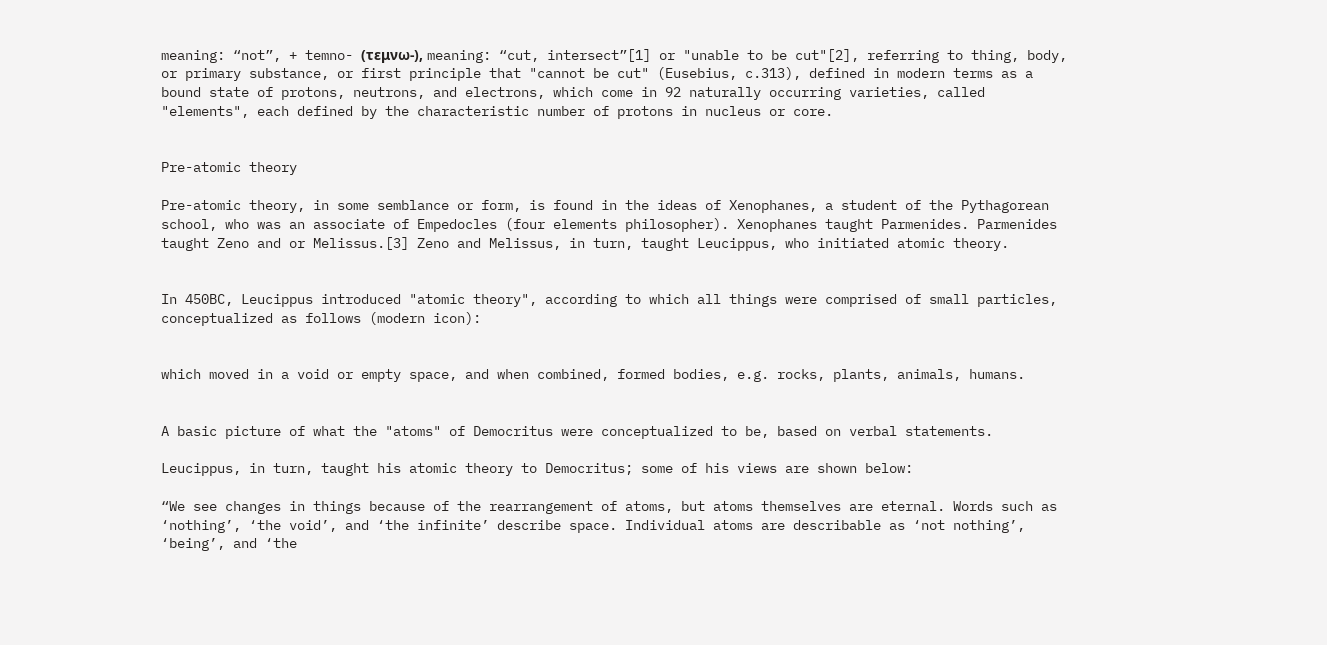meaning: “not”, + temno- (τεμνω-), meaning: “cut, intersect”[1] or "unable to be cut"[2], referring to thing, body, or primary substance, or first principle that "cannot be cut" (Eusebius, c.313), defined in modern terms as a bound state of protons, neutrons, and electrons, which come in 92 naturally occurring varieties, called "elements", each defined by the characteristic number of protons in nucleus or core.


Pre-atomic theory

Pre-atomic theory, in some semblance or form, is found in the ideas of Xenophanes, a student of the Pythagorean school, who was an associate of Empedocles (four elements philosopher). Xenophanes taught Parmenides. Parmenides taught Zeno and or Melissus.[3] Zeno and Melissus, in turn, taught Leucippus, who initiated atomic theory.


In 450BC, Leucippus introduced "atomic theory", according to which all things were comprised of small particles, conceptualized as follows (modern icon):


which moved in a void or empty space, and when combined, formed bodies, e.g. rocks, plants, animals, humans.


A basic picture of what the "atoms" of Democritus were conceptualized to be, based on verbal statements.

Leucippus, in turn, taught his atomic theory to Democritus; some of his views are shown below:

“We see changes in things because of the rearrangement of atoms, but atoms themselves are eternal. Words such as ‘nothing’, ‘the void’, and ‘the infinite’ describe space. Individual atoms are describable as ‘not nothing’, ‘being’, and ‘the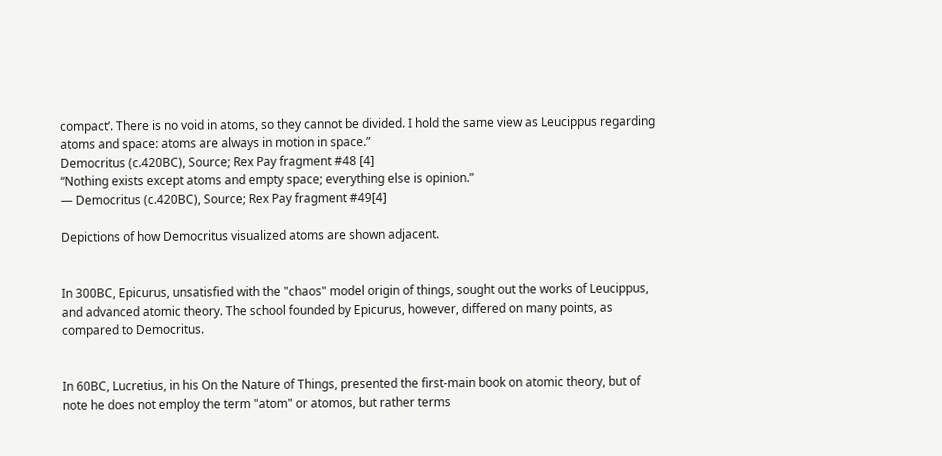compact’. There is no void in atoms, so they cannot be divided. I hold the same view as Leucippus regarding atoms and space: atoms are always in motion in space.”
Democritus (c.420BC), Source; Rex Pay fragment #48 [4]
“Nothing exists except atoms and empty space; everything else is opinion.”
— Democritus (c.420BC), Source; Rex Pay fragment #49[4]

Depictions of how Democritus visualized atoms are shown adjacent.


In 300BC, Epicurus, unsatisfied with the "chaos" model origin of things, sought out the works of Leucippus, and advanced atomic theory. The school founded by Epicurus, however, differed on many points, as compared to Democritus.


In 60BC, Lucretius, in his On the Nature of Things, presented the first-main book on atomic theory, but of note he does not employ the term "atom" or atomos, but rather terms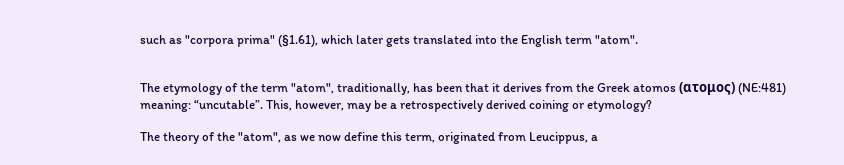such as "corpora prima" (§1.61), which later gets translated into the English term "atom".


The etymology of the term "atom", traditionally, has been that it derives from the Greek atomos (ατομος) (NE:481) meaning: “uncutable”. This, however, may be a retrospectively derived coining or etymology?

The theory of the "atom", as we now define this term, originated from Leucippus, a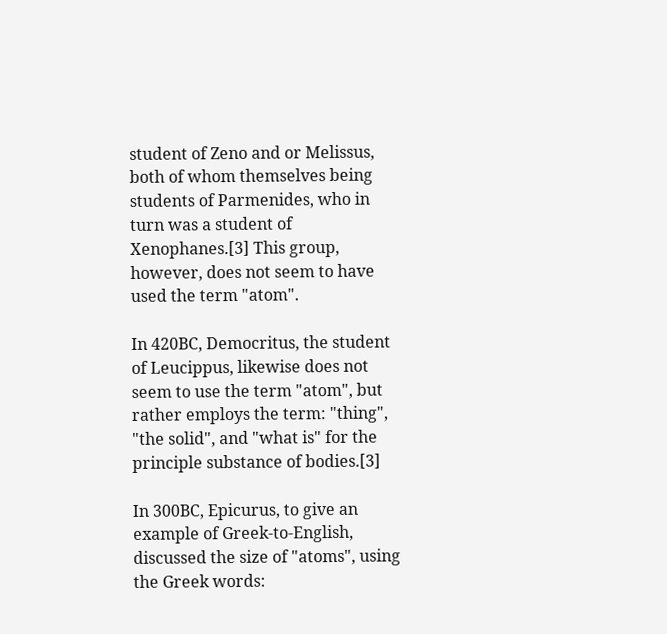student of Zeno and or Melissus, both of whom themselves being students of Parmenides, who in turn was a student of Xenophanes.[3] This group, however, does not seem to have used the term "atom".

In 420BC, Democritus, the student of Leucippus, likewise does not seem to use the term "atom", but rather employs the term: "thing", "the solid", and "what is" for the principle substance of bodies.[3]

In 300BC, Epicurus, to give an example of Greek-to-English, discussed the size of "atoms", using the Greek words: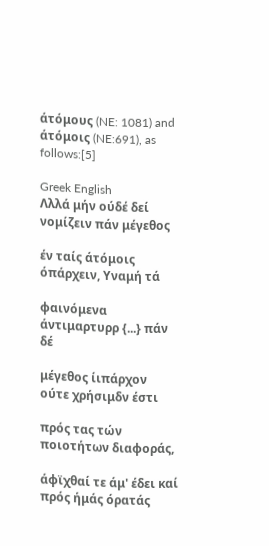άτόμους (NE: 1081) and άτόμοις (NE:691), as follows:[5]

Greek English
Λλλά μήν ούδέ δεί νομίζειν πάν μέγεθος

έν ταίς άτόμοις όπάρχειν, Υναμή τά

φαινόμενα άντιμαρτυρρ {...} πάν δέ

μέγεθος ίιπάρχον ούτε χρήσιμδν έστι

πρός τας τών ποιοτήτων διαφοράς,

άφϊχθαί τε άμ' έδει καί πρός ήμάς όρατάς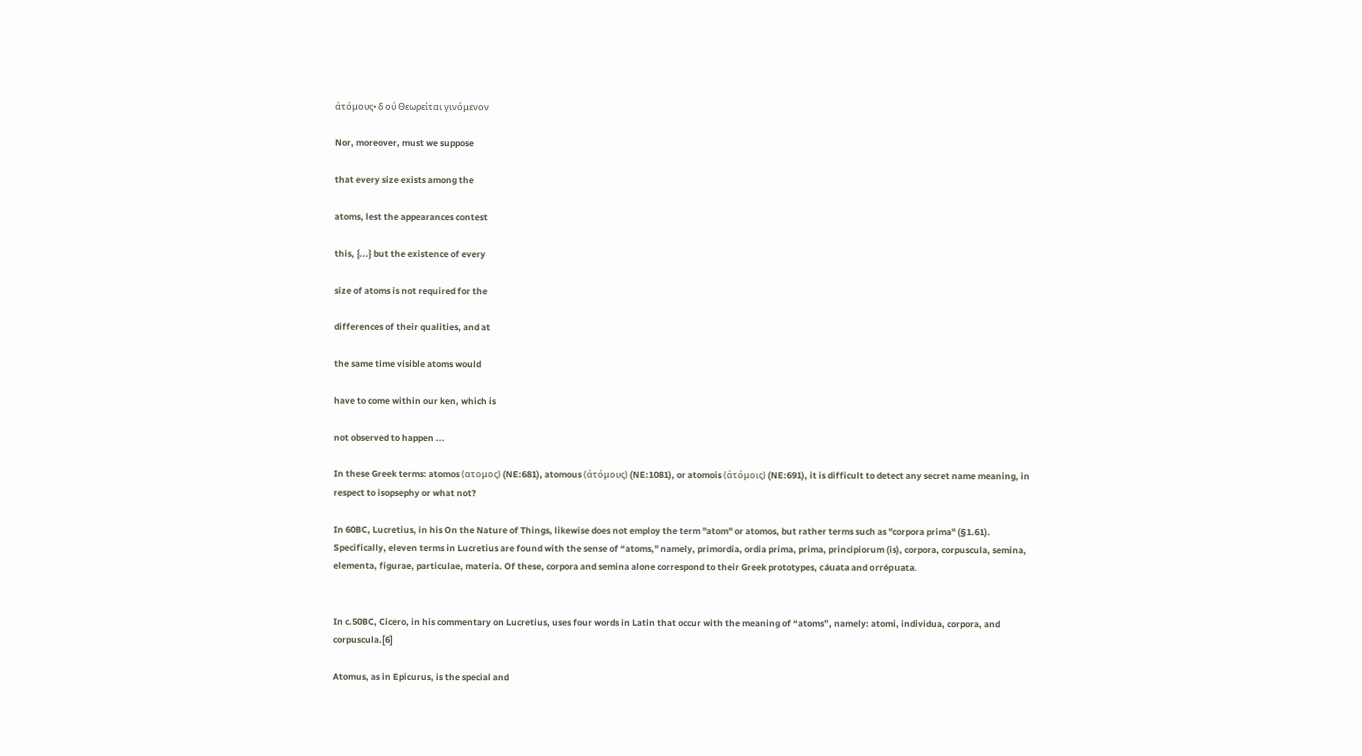άτόμους• δ ού Θεωρείται γινόμενον

Nor, moreover, must we suppose

that every size exists among the

atoms, lest the appearances contest

this, {...} but the existence of every

size of atoms is not required for the

differences of their qualities, and at

the same time visible atoms would

have to come within our ken, which is

not observed to happen ...

In these Greek terms: atomos (ατομος) (NE:681), atomous (άτόμους) (NE:1081), or atomois (άτόμοις) (NE:691), it is difficult to detect any secret name meaning, in respect to isopsephy or what not?

In 60BC, Lucretius, in his On the Nature of Things, likewise does not employ the term "atom" or atomos, but rather terms such as "corpora prima" (§1.61). Specifically, eleven terms in Lucretius are found with the sense of “atoms," namely, primordia, ordia prima, prima, principiorum (is), corpora, corpuscula, semina, elementa, figurae, particulae, materia. Of these, corpora and semina alone correspond to their Greek prototypes, cáuata and orrépuata.


In c.50BC, Cicero, in his commentary on Lucretius, uses four words in Latin that occur with the meaning of “atoms”, namely: atomi, individua, corpora, and corpuscula.[6]

Atomus, as in Epicurus, is the special and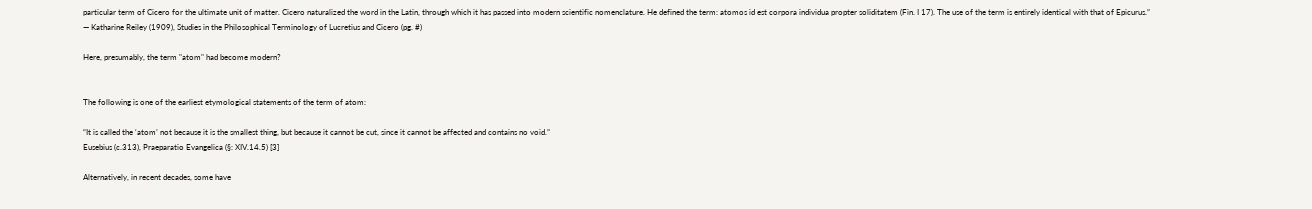particular term of Cicero for the ultimate unit of matter. Cicero naturalized the word in the Latin, through which it has passed into modern scientific nomenclature. He defined the term: atomos id est corpora individua propter soliditatem (Fin. I 17). The use of the term is entirely identical with that of Epicurus.”
— Katharine Reiley (1909), Studies in the Philosophical Terminology of Lucretius and Cicero (pg. #)

Here, presumably, the term "atom" had become modern?


The following is one of the earliest etymological statements of the term of atom:

“It is called the ‘atom’ not because it is the smallest thing, but because it cannot be cut, since it cannot be affected and contains no void.”
Eusebius (c.313), Praeparatio Evangelica (§: XIV.14.5) [3]

Alternatively, in recent decades, some have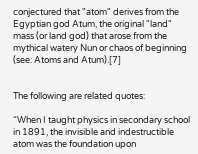conjectured that "atom" derives from the Egyptian god Atum, the original "land" mass (or land god) that arose from the mythical watery Nun or chaos of beginning (see: Atoms and Atum).[7]


The following are related quotes:

“When I taught physics in secondary school in 1891, the invisible and indestructible atom was the foundation upon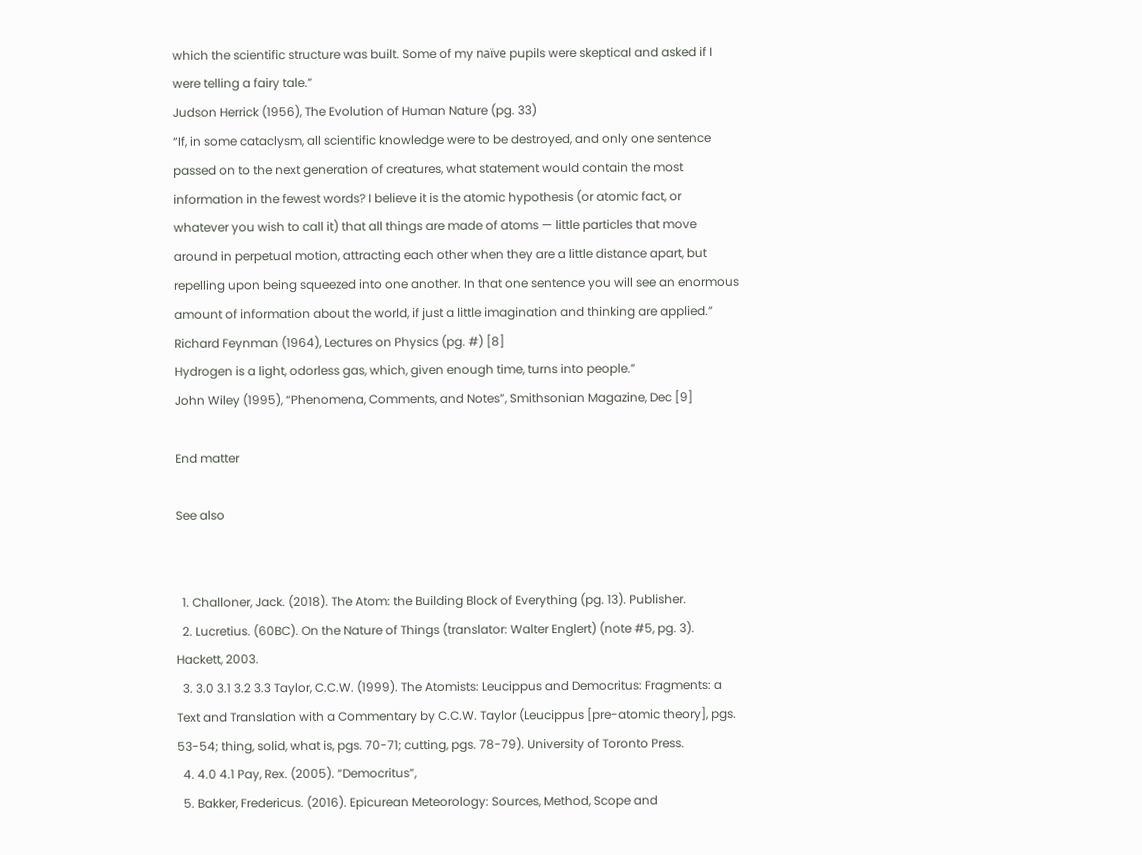which the scientific structure was built. Some of my naïve pupils were skeptical and asked if I were telling a fairy tale.”
Judson Herrick (1956), The Evolution of Human Nature (pg. 33)
“If, in some cataclysm, all scientific knowledge were to be destroyed, and only one sentence passed on to the next generation of creatures, what statement would contain the most information in the fewest words? I believe it is the atomic hypothesis (or atomic fact, or whatever you wish to call it) that all things are made of atoms — little particles that move around in perpetual motion, attracting each other when they are a little distance apart, but repelling upon being squeezed into one another. In that one sentence you will see an enormous amount of information about the world, if just a little imagination and thinking are applied.”
Richard Feynman (1964), Lectures on Physics (pg. #) [8]
Hydrogen is a light, odorless gas, which, given enough time, turns into people.”
John Wiley (1995), “Phenomena, Comments, and Notes”, Smithsonian Magazine, Dec [9]

End matter

See also


  1. Challoner, Jack. (2018). The Atom: the Building Block of Everything (pg. 13). Publisher.
  2. Lucretius. (60BC). On the Nature of Things (translator: Walter Englert) (note #5, pg. 3). Hackett, 2003.
  3. 3.0 3.1 3.2 3.3 Taylor, C.C.W. (1999). The Atomists: Leucippus and Democritus: Fragments: a Text and Translation with a Commentary by C.C.W. Taylor (Leucippus [pre-atomic theory], pgs. 53-54; thing, solid, what is, pgs. 70-71; cutting, pgs. 78-79). University of Toronto Press.
  4. 4.0 4.1 Pay, Rex. (2005). “Democritus”,
  5. Bakker, Fredericus. (2016). Epicurean Meteorology: Sources, Method, Scope and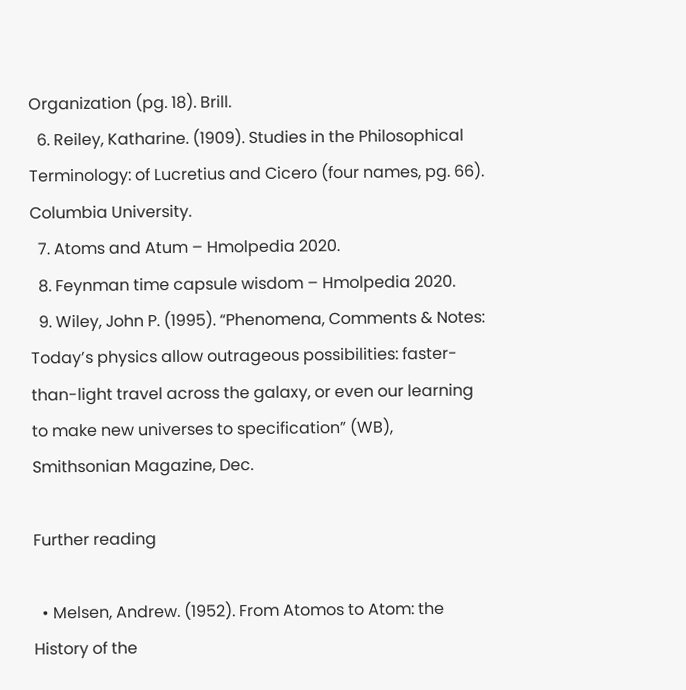Organization (pg. 18). Brill.
  6. Reiley, Katharine. (1909). Studies in the Philosophical Terminology: of Lucretius and Cicero (four names, pg. 66). Columbia University.
  7. Atoms and Atum – Hmolpedia 2020.
  8. Feynman time capsule wisdom – Hmolpedia 2020.
  9. Wiley, John P. (1995). “Phenomena, Comments & Notes: Today’s physics allow outrageous possibilities: faster-than-light travel across the galaxy, or even our learning to make new universes to specification” (WB), Smithsonian Magazine, Dec.

Further reading

  • Melsen, Andrew. (1952). From Atomos to Atom: the History of the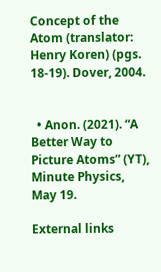Concept of the Atom (translator: Henry Koren) (pgs. 18-19). Dover, 2004.


  • Anon. (2021). “A Better Way to Picture Atoms” (YT), Minute Physics, May 19.

External links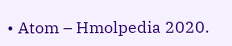• Atom – Hmolpedia 2020.